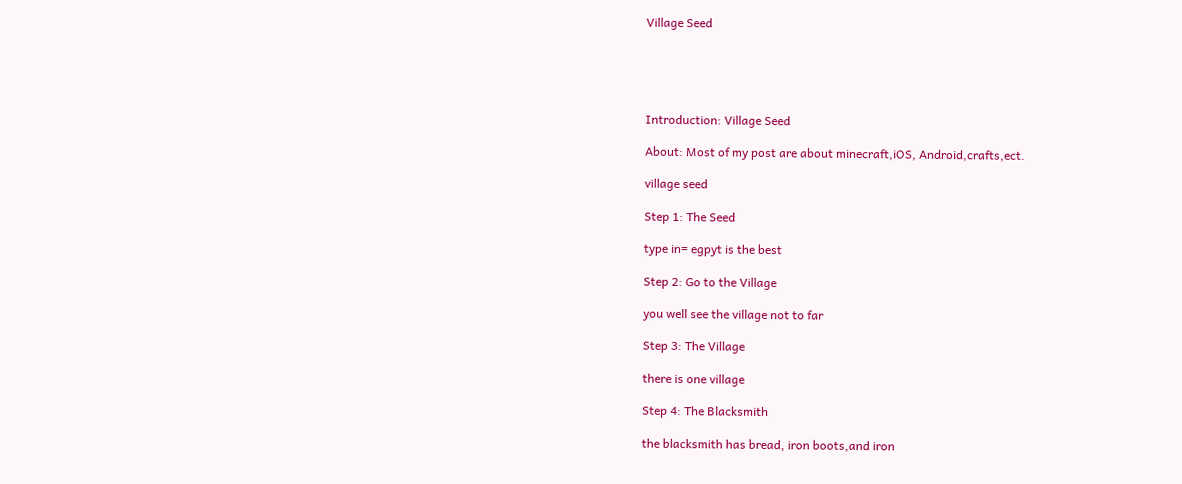Village Seed





Introduction: Village Seed

About: Most of my post are about minecraft,iOS, Android,crafts,ect.

village seed

Step 1: The Seed

type in= egpyt is the best

Step 2: Go to the Village

you well see the village not to far

Step 3: The Village

there is one village

Step 4: The Blacksmith

the blacksmith has bread, iron boots,and iron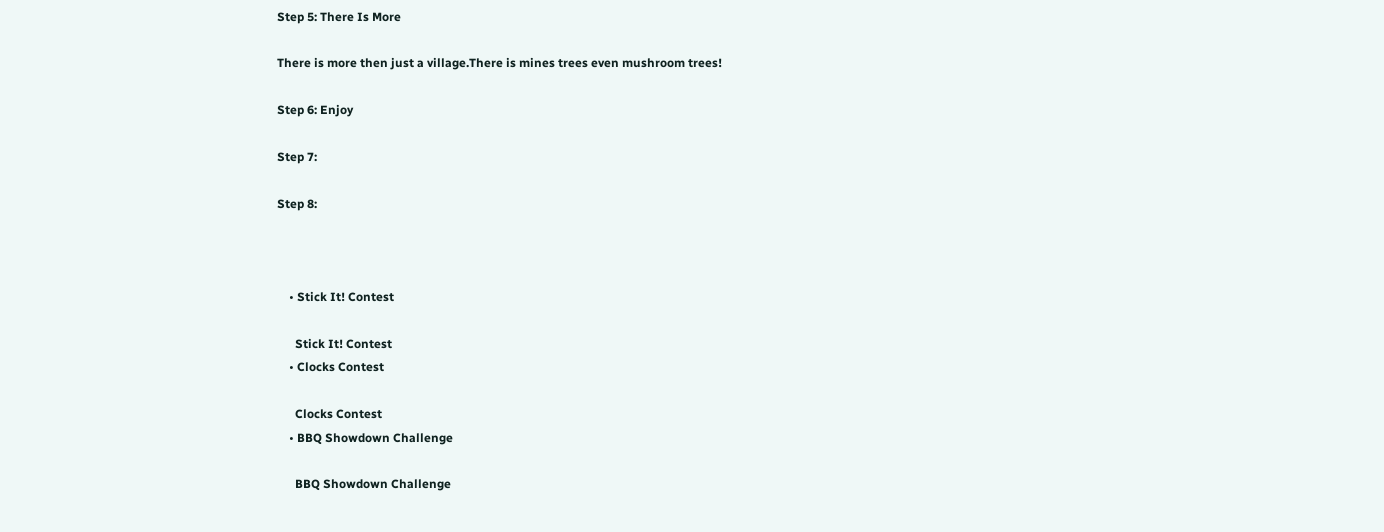Step 5: There Is More

There is more then just a village.There is mines trees even mushroom trees!

Step 6: Enjoy

Step 7:

Step 8:



    • Stick It! Contest

      Stick It! Contest
    • Clocks Contest

      Clocks Contest
    • BBQ Showdown Challenge

      BBQ Showdown Challenge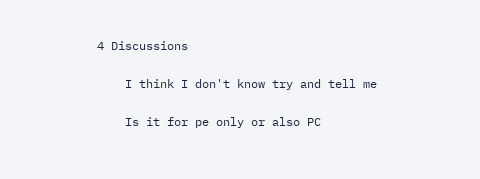4 Discussions

    I think I don't know try and tell me

    Is it for pe only or also PC